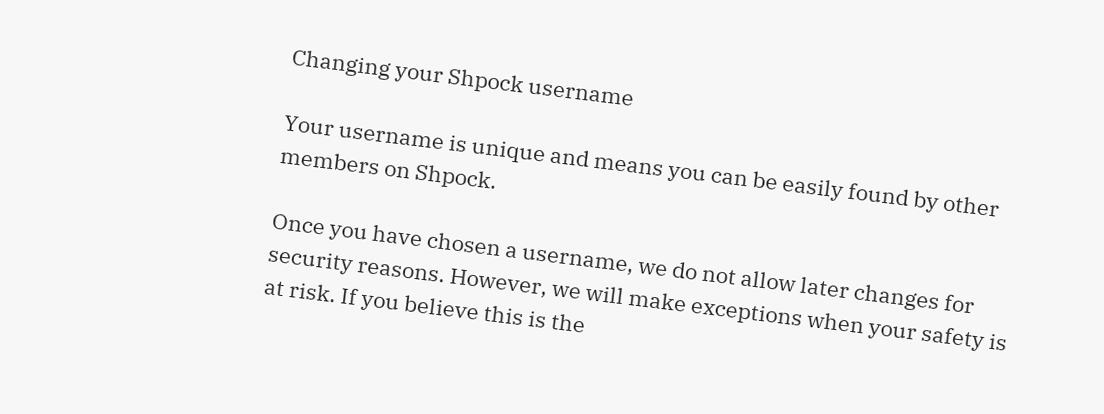Changing your Shpock username

Your username is unique and means you can be easily found by other members on Shpock.

Once you have chosen a username, we do not allow later changes for security reasons. However, we will make exceptions when your safety is at risk. If you believe this is the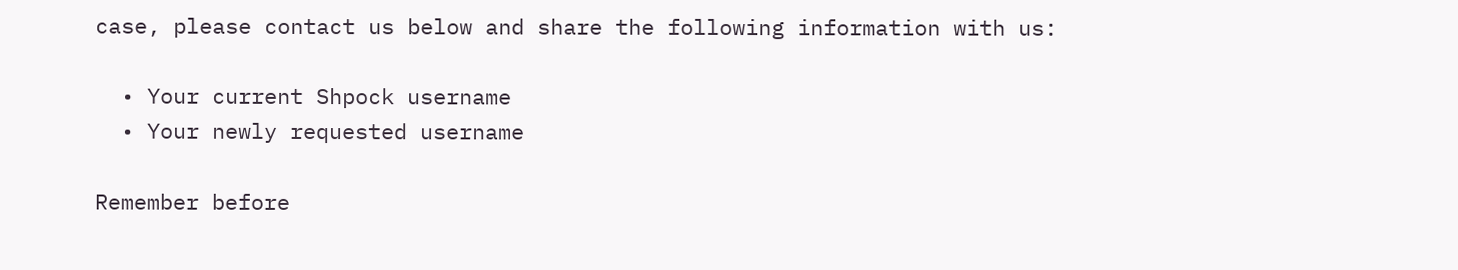case, please contact us below and share the following information with us:

  • Your current Shpock username
  • Your newly requested username

Remember before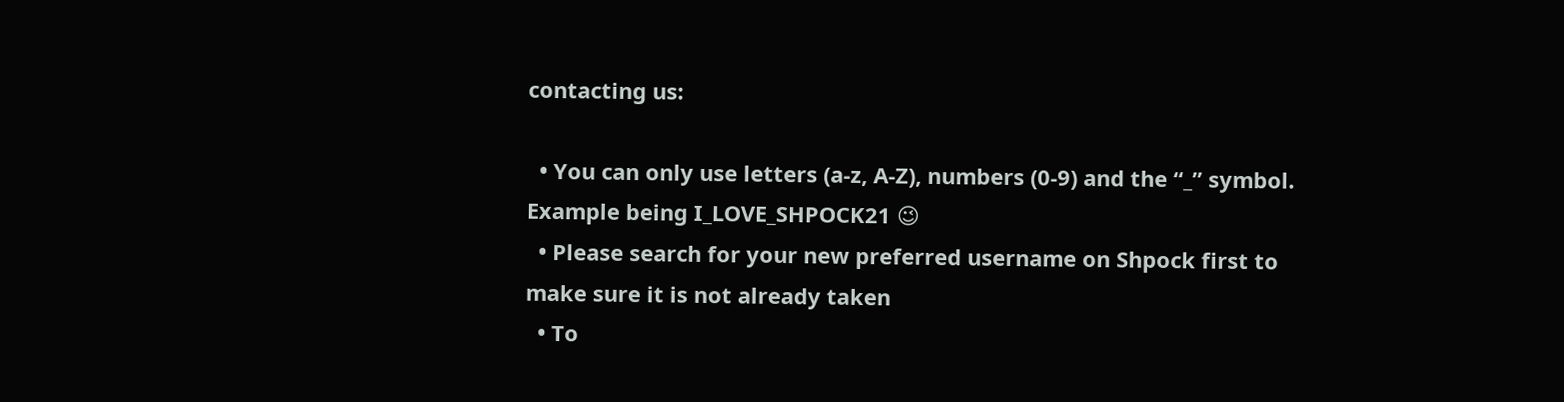contacting us:

  • You can only use letters (a-z, A-Z), numbers (0-9) and the “_” symbol. Example being I_LOVE_SHPOCK21 😉
  • Please search for your new preferred username on Shpock first to make sure it is not already taken
  • To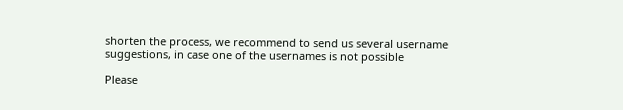shorten the process, we recommend to send us several username suggestions, in case one of the usernames is not possible

Please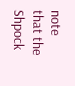note that the Shpock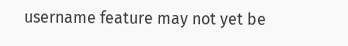username feature may not yet be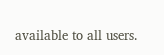available to all users.